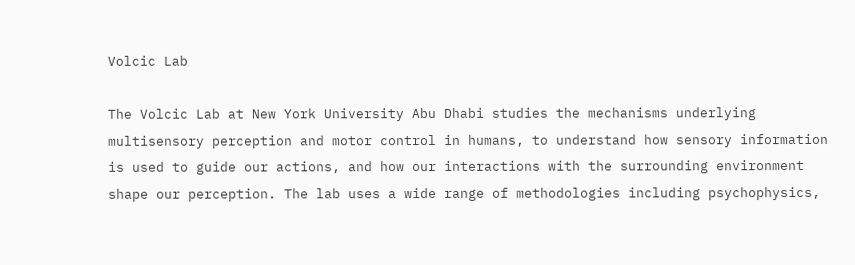Volcic Lab

The Volcic Lab at New York University Abu Dhabi studies the mechanisms underlying multisensory perception and motor control in humans, to understand how sensory information is used to guide our actions, and how our interactions with the surrounding environment shape our perception. The lab uses a wide range of methodologies including psychophysics,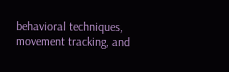behavioral techniques, movement tracking, and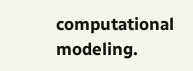computational modeling.